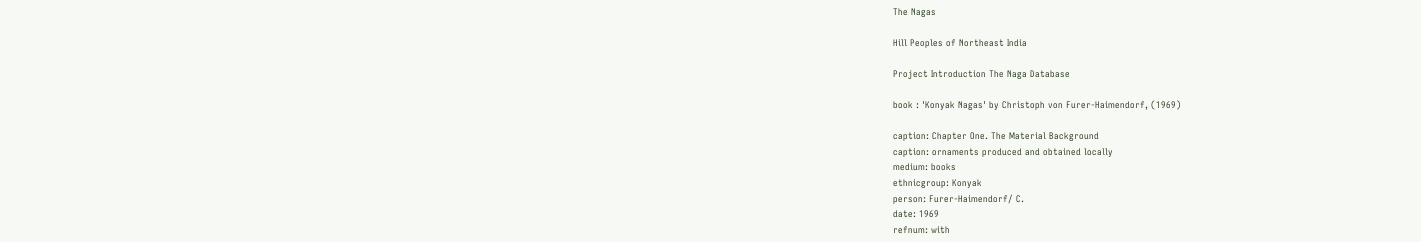The Nagas

Hill Peoples of Northeast India

Project Introduction The Naga Database

book : 'Konyak Nagas' by Christoph von Furer-Haimendorf, (1969)

caption: Chapter One. The Material Background
caption: ornaments produced and obtained locally
medium: books
ethnicgroup: Konyak
person: Furer-Haimendorf/ C.
date: 1969
refnum: with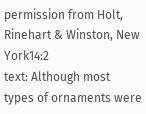permission from Holt, Rinehart & Winston, New York14:2
text: Although most types of ornaments were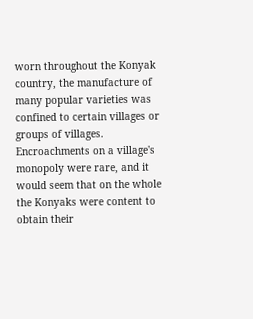worn throughout the Konyak country, the manufacture of many popular varieties was confined to certain villages or groups of villages. Encroachments on a village's monopoly were rare, and it would seem that on the whole the Konyaks were content to obtain their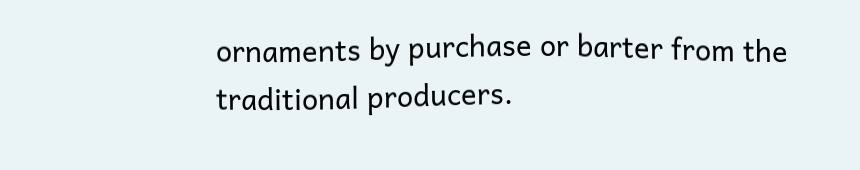ornaments by purchase or barter from the traditional producers.